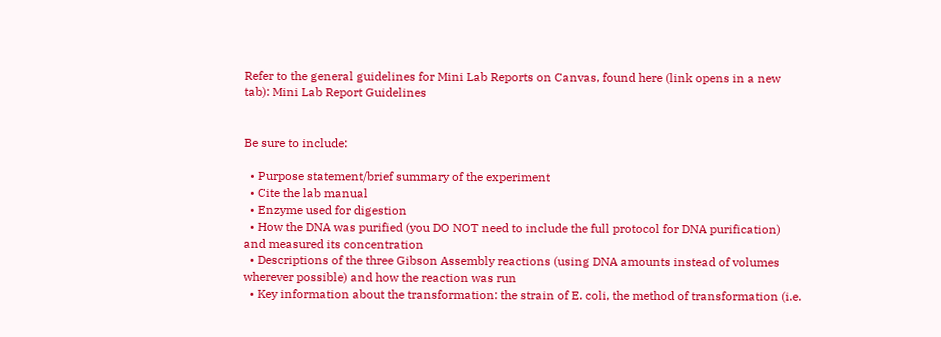Refer to the general guidelines for Mini Lab Reports on Canvas, found here (link opens in a new tab): Mini Lab Report Guidelines


Be sure to include:

  • Purpose statement/brief summary of the experiment
  • Cite the lab manual
  • Enzyme used for digestion
  • How the DNA was purified (you DO NOT need to include the full protocol for DNA purification) and measured its concentration
  • Descriptions of the three Gibson Assembly reactions (using DNA amounts instead of volumes wherever possible) and how the reaction was run
  • Key information about the transformation: the strain of E. coli, the method of transformation (i.e.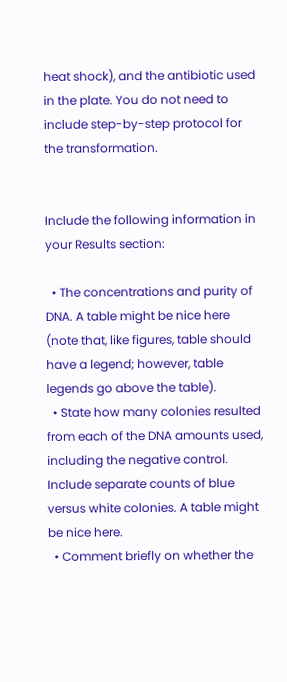heat shock), and the antibiotic used in the plate. You do not need to include step-by-step protocol for the transformation.


Include the following information in your Results section:

  • The concentrations and purity of DNA. A table might be nice here (note that, like figures, table should have a legend; however, table legends go above the table).
  • State how many colonies resulted from each of the DNA amounts used, including the negative control. Include separate counts of blue versus white colonies. A table might be nice here.
  • Comment briefly on whether the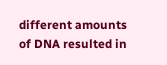different amounts of DNA resulted in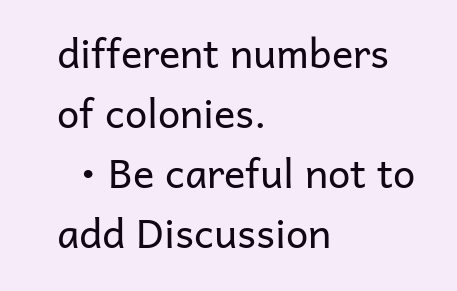different numbers of colonies.
  • Be careful not to add Discussion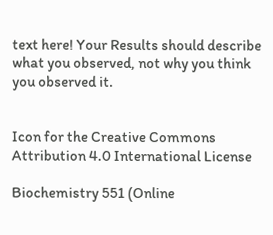text here! Your Results should describe what you observed, not why you think you observed it.


Icon for the Creative Commons Attribution 4.0 International License

Biochemistry 551 (Online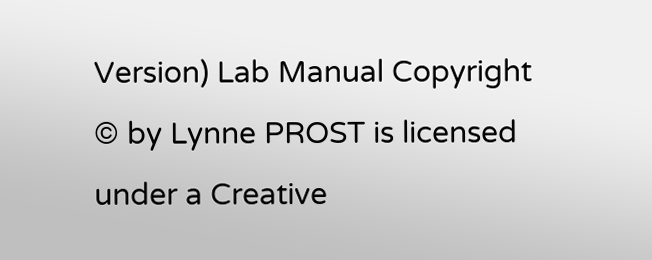Version) Lab Manual Copyright © by Lynne PROST is licensed under a Creative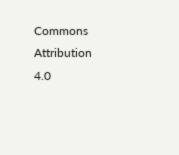Commons Attribution 4.0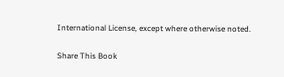International License, except where otherwise noted.

Share This Book